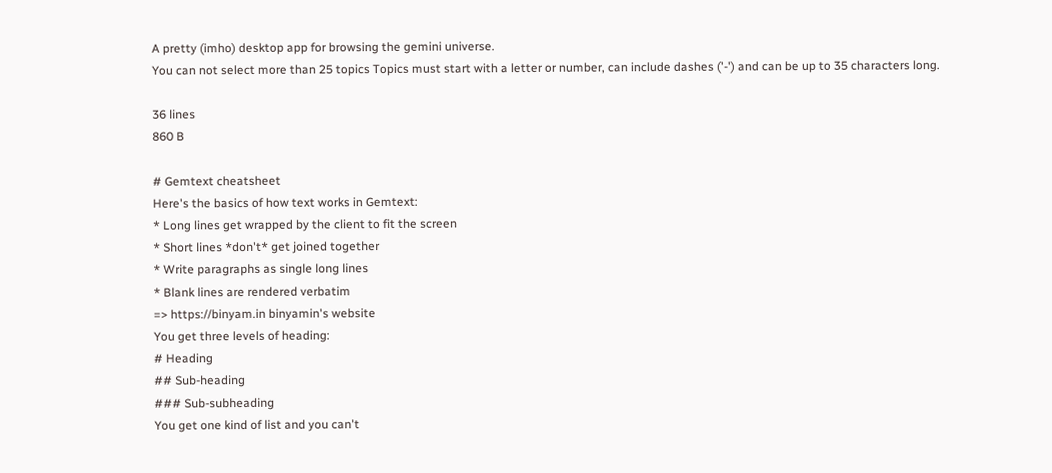A pretty (imho) desktop app for browsing the gemini universe.
You can not select more than 25 topics Topics must start with a letter or number, can include dashes ('-') and can be up to 35 characters long.

36 lines
860 B

# Gemtext cheatsheet
Here's the basics of how text works in Gemtext:
* Long lines get wrapped by the client to fit the screen
* Short lines *don't* get joined together
* Write paragraphs as single long lines
* Blank lines are rendered verbatim
=> https://binyam.in binyamin's website
You get three levels of heading:
# Heading
## Sub-heading
### Sub-subheading
You get one kind of list and you can't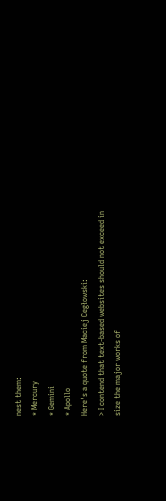nest them:
* Mercury
* Gemini
* Apollo
Here's a quote from Maciej Cegłowski:
> I contend that text-based websites should not exceed in size the major works of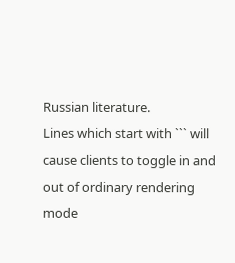Russian literature.
Lines which start with ``` will cause clients to toggle in and out of ordinary rendering mode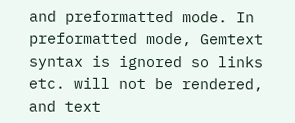and preformatted mode. In preformatted mode, Gemtext syntax is ignored so links etc. will not be rendered, and text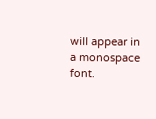will appear in a monospace font.